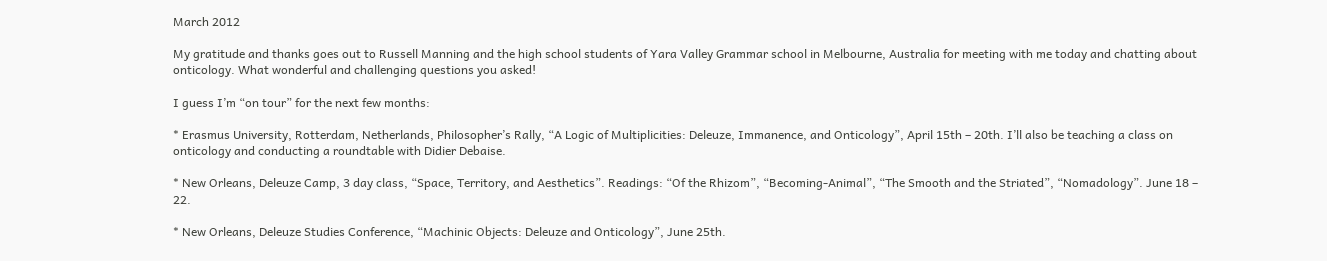March 2012

My gratitude and thanks goes out to Russell Manning and the high school students of Yara Valley Grammar school in Melbourne, Australia for meeting with me today and chatting about onticology. What wonderful and challenging questions you asked!

I guess I’m “on tour” for the next few months:

* Erasmus University, Rotterdam, Netherlands, Philosopher’s Rally, “A Logic of Multiplicities: Deleuze, Immanence, and Onticology”, April 15th – 20th. I’ll also be teaching a class on onticology and conducting a roundtable with Didier Debaise.

* New Orleans, Deleuze Camp, 3 day class, “Space, Territory, and Aesthetics”. Readings: “Of the Rhizom”, “Becoming-Animal”, “The Smooth and the Striated”, “Nomadology”. June 18 – 22.

* New Orleans, Deleuze Studies Conference, “Machinic Objects: Deleuze and Onticology”, June 25th.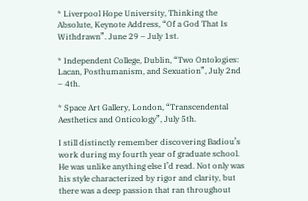* Liverpool Hope University, Thinking the Absolute, Keynote Address, “Of a God That Is Withdrawn”. June 29 – July 1st.

* Independent College, Dublin, “Two Ontologies: Lacan, Posthumanism, and Sexuation”, July 2nd – 4th.

* Space Art Gallery, London, “Transcendental Aesthetics and Onticology”, July 5th.

I still distinctly remember discovering Badiou’s work during my fourth year of graduate school. He was unlike anything else I’d read. Not only was his style characterized by rigor and clarity, but there was a deep passion that ran throughout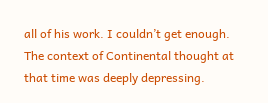all of his work. I couldn’t get enough. The context of Continental thought at that time was deeply depressing.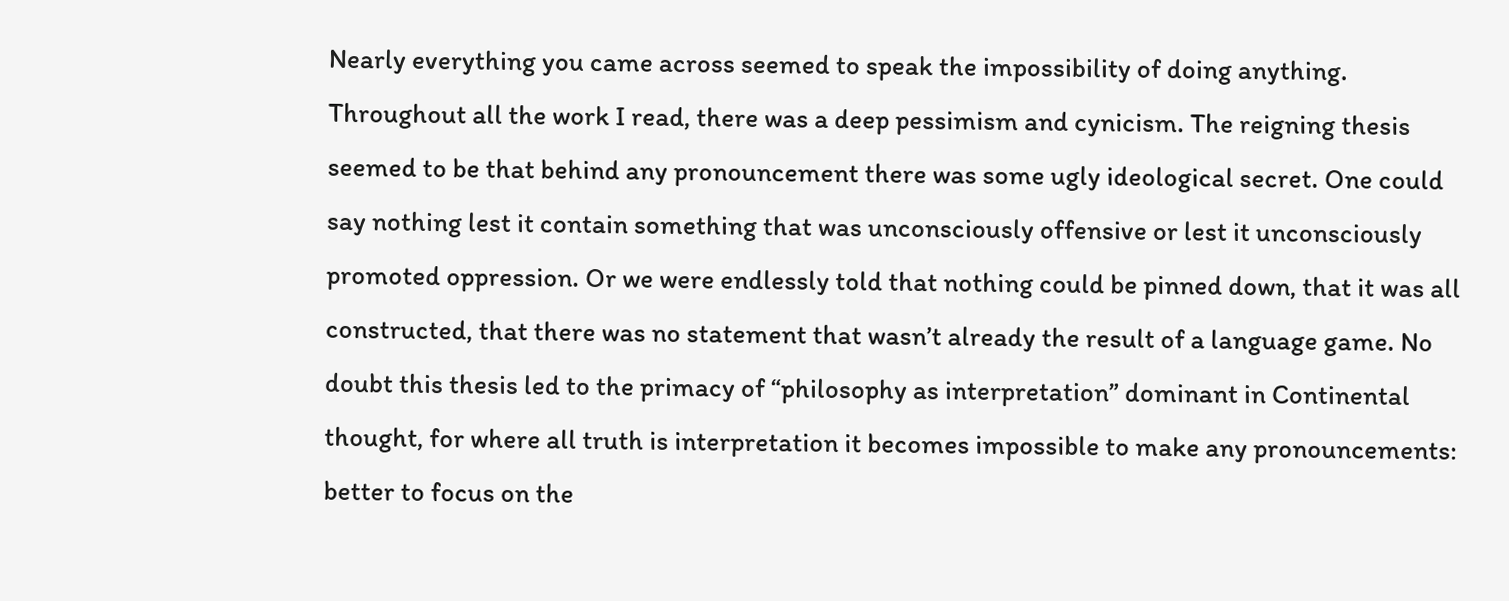Nearly everything you came across seemed to speak the impossibility of doing anything. Throughout all the work I read, there was a deep pessimism and cynicism. The reigning thesis seemed to be that behind any pronouncement there was some ugly ideological secret. One could say nothing lest it contain something that was unconsciously offensive or lest it unconsciously promoted oppression. Or we were endlessly told that nothing could be pinned down, that it was all constructed, that there was no statement that wasn’t already the result of a language game. No doubt this thesis led to the primacy of “philosophy as interpretation” dominant in Continental thought, for where all truth is interpretation it becomes impossible to make any pronouncements: better to focus on the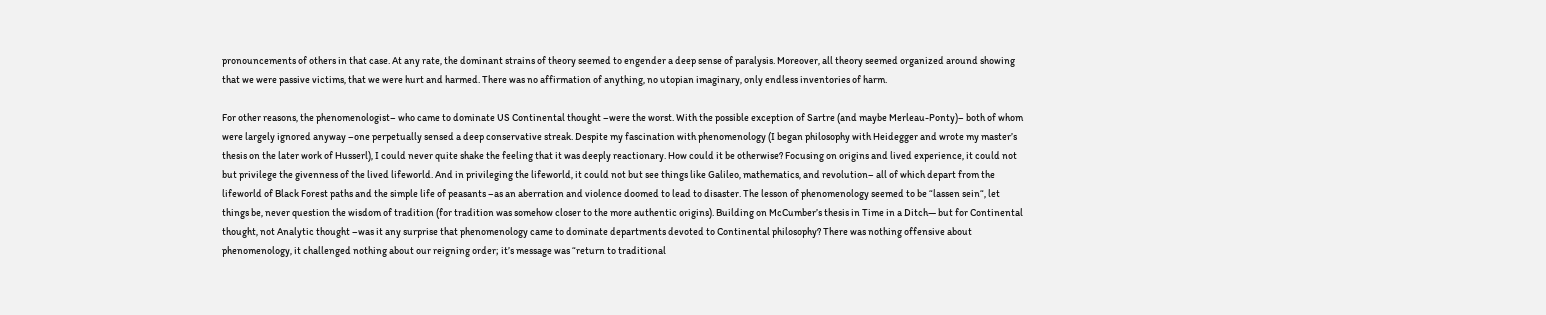pronouncements of others in that case. At any rate, the dominant strains of theory seemed to engender a deep sense of paralysis. Moreover, all theory seemed organized around showing that we were passive victims, that we were hurt and harmed. There was no affirmation of anything, no utopian imaginary, only endless inventories of harm.

For other reasons, the phenomenologist– who came to dominate US Continental thought –were the worst. With the possible exception of Sartre (and maybe Merleau-Ponty)– both of whom were largely ignored anyway –one perpetually sensed a deep conservative streak. Despite my fascination with phenomenology (I began philosophy with Heidegger and wrote my master’s thesis on the later work of Husserl), I could never quite shake the feeling that it was deeply reactionary. How could it be otherwise? Focusing on origins and lived experience, it could not but privilege the givenness of the lived lifeworld. And in privileging the lifeworld, it could not but see things like Galileo, mathematics, and revolution– all of which depart from the lifeworld of Black Forest paths and the simple life of peasants –as an aberration and violence doomed to lead to disaster. The lesson of phenomenology seemed to be “lassen sein“, let things be, never question the wisdom of tradition (for tradition was somehow closer to the more authentic origins). Building on McCumber’s thesis in Time in a Ditch— but for Continental thought, not Analytic thought –was it any surprise that phenomenology came to dominate departments devoted to Continental philosophy? There was nothing offensive about phenomenology, it challenged nothing about our reigning order; it’s message was “return to traditional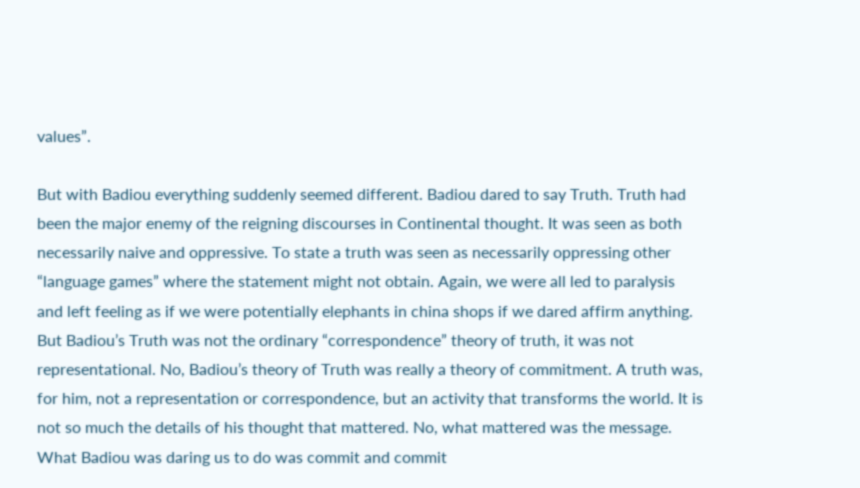values”.

But with Badiou everything suddenly seemed different. Badiou dared to say Truth. Truth had been the major enemy of the reigning discourses in Continental thought. It was seen as both necessarily naive and oppressive. To state a truth was seen as necessarily oppressing other “language games” where the statement might not obtain. Again, we were all led to paralysis and left feeling as if we were potentially elephants in china shops if we dared affirm anything. But Badiou’s Truth was not the ordinary “correspondence” theory of truth, it was not representational. No, Badiou’s theory of Truth was really a theory of commitment. A truth was, for him, not a representation or correspondence, but an activity that transforms the world. It is not so much the details of his thought that mattered. No, what mattered was the message. What Badiou was daring us to do was commit and commit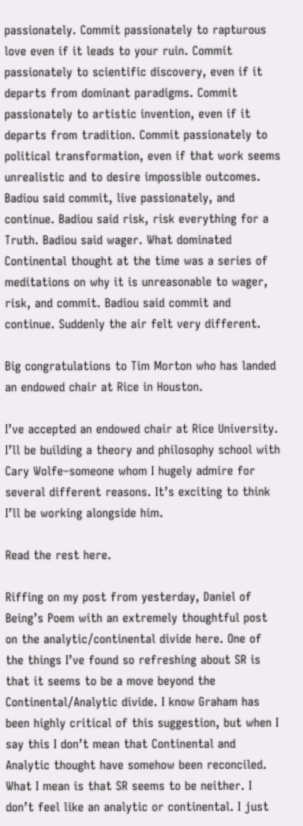passionately. Commit passionately to rapturous love even if it leads to your ruin. Commit passionately to scientific discovery, even if it departs from dominant paradigms. Commit passionately to artistic invention, even if it departs from tradition. Commit passionately to political transformation, even if that work seems unrealistic and to desire impossible outcomes. Badiou said commit, live passionately, and continue. Badiou said risk, risk everything for a Truth. Badiou said wager. What dominated Continental thought at the time was a series of meditations on why it is unreasonable to wager, risk, and commit. Badiou said commit and continue. Suddenly the air felt very different.

Big congratulations to Tim Morton who has landed an endowed chair at Rice in Houston.

I’ve accepted an endowed chair at Rice University. I’ll be building a theory and philosophy school with Cary Wolfe–someone whom I hugely admire for several different reasons. It’s exciting to think I’ll be working alongside him.

Read the rest here.

Riffing on my post from yesterday, Daniel of Being’s Poem with an extremely thoughtful post on the analytic/continental divide here. One of the things I’ve found so refreshing about SR is that it seems to be a move beyond the Continental/Analytic divide. I know Graham has been highly critical of this suggestion, but when I say this I don’t mean that Continental and Analytic thought have somehow been reconciled. What I mean is that SR seems to be neither. I don’t feel like an analytic or continental. I just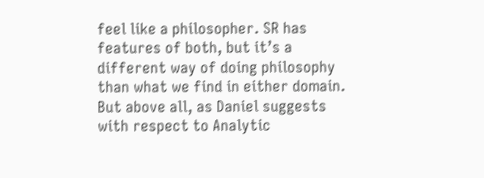feel like a philosopher. SR has features of both, but it’s a different way of doing philosophy than what we find in either domain. But above all, as Daniel suggests with respect to Analytic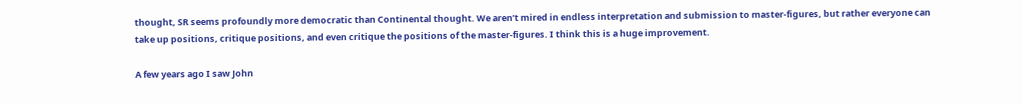thought, SR seems profoundly more democratic than Continental thought. We aren’t mired in endless interpretation and submission to master-figures, but rather everyone can take up positions, critique positions, and even critique the positions of the master-figures. I think this is a huge improvement.

A few years ago I saw John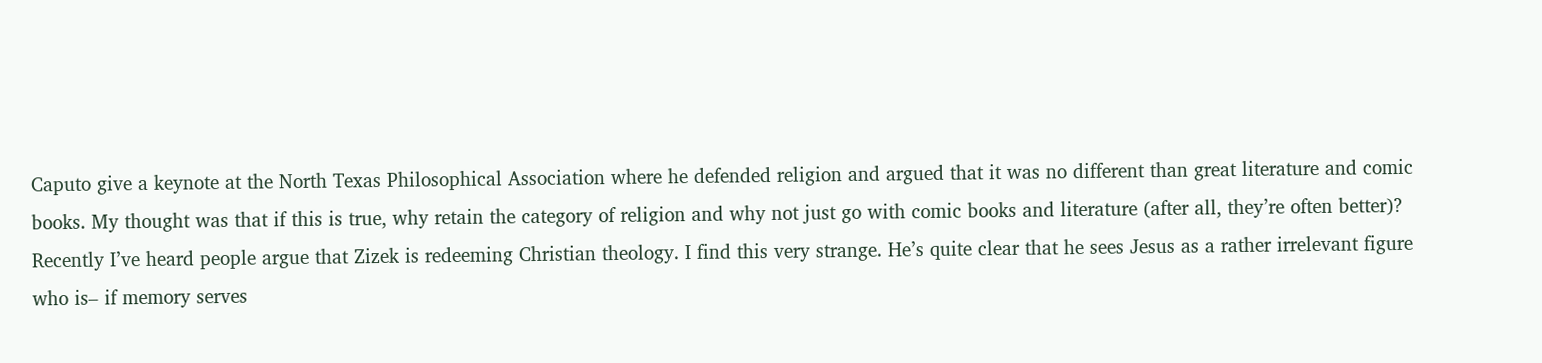Caputo give a keynote at the North Texas Philosophical Association where he defended religion and argued that it was no different than great literature and comic books. My thought was that if this is true, why retain the category of religion and why not just go with comic books and literature (after all, they’re often better)? Recently I’ve heard people argue that Zizek is redeeming Christian theology. I find this very strange. He’s quite clear that he sees Jesus as a rather irrelevant figure who is– if memory serves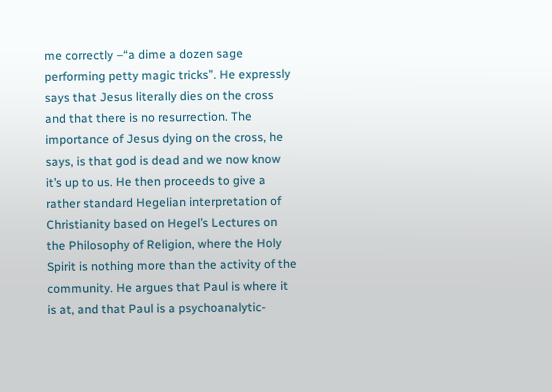me correctly –“a dime a dozen sage performing petty magic tricks”. He expressly says that Jesus literally dies on the cross and that there is no resurrection. The importance of Jesus dying on the cross, he says, is that god is dead and we now know it’s up to us. He then proceeds to give a rather standard Hegelian interpretation of Christianity based on Hegel’s Lectures on the Philosophy of Religion, where the Holy Spirit is nothing more than the activity of the community. He argues that Paul is where it is at, and that Paul is a psychoanalytic-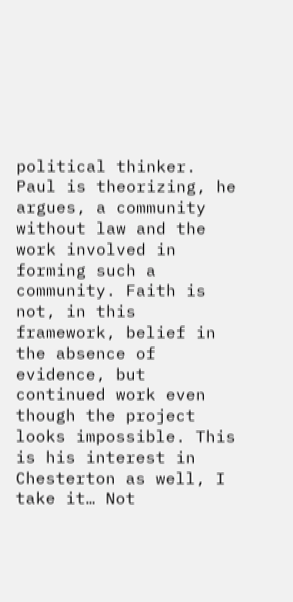political thinker. Paul is theorizing, he argues, a community without law and the work involved in forming such a community. Faith is not, in this framework, belief in the absence of evidence, but continued work even though the project looks impossible. This is his interest in Chesterton as well, I take it… Not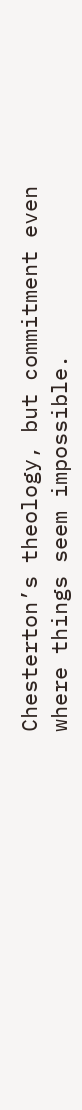Chesterton’s theology, but commitment even where things seem impossible.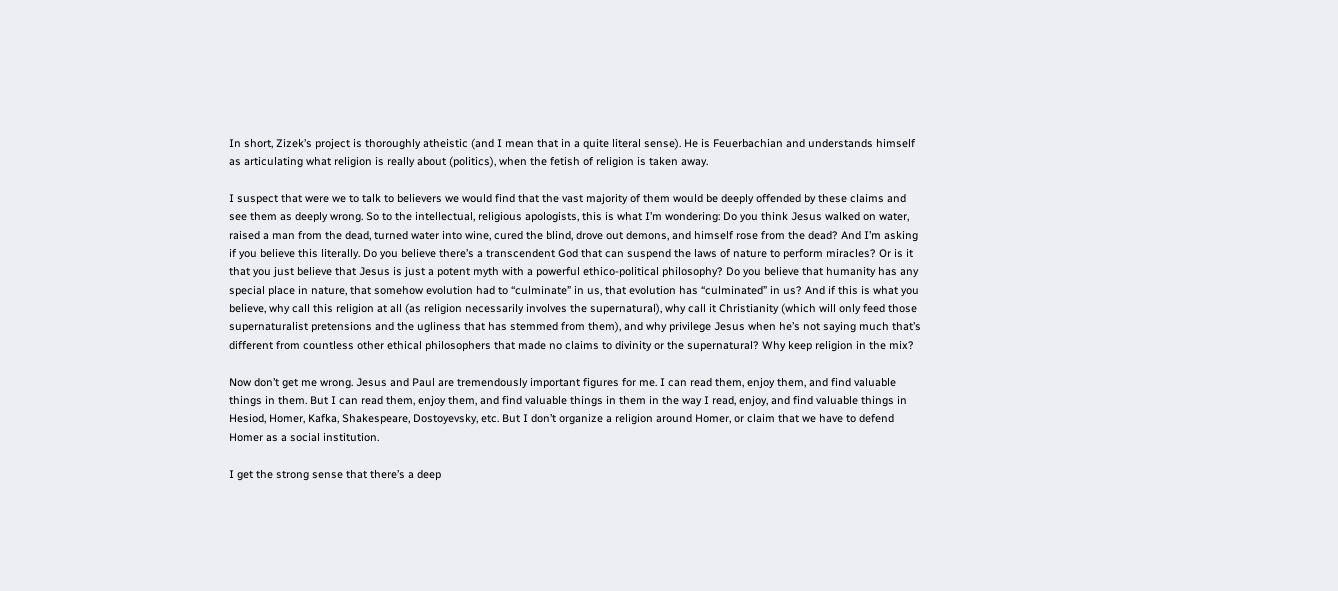In short, Zizek’s project is thoroughly atheistic (and I mean that in a quite literal sense). He is Feuerbachian and understands himself as articulating what religion is really about (politics), when the fetish of religion is taken away.

I suspect that were we to talk to believers we would find that the vast majority of them would be deeply offended by these claims and see them as deeply wrong. So to the intellectual, religious apologists, this is what I’m wondering: Do you think Jesus walked on water, raised a man from the dead, turned water into wine, cured the blind, drove out demons, and himself rose from the dead? And I’m asking if you believe this literally. Do you believe there’s a transcendent God that can suspend the laws of nature to perform miracles? Or is it that you just believe that Jesus is just a potent myth with a powerful ethico-political philosophy? Do you believe that humanity has any special place in nature, that somehow evolution had to “culminate” in us, that evolution has “culminated” in us? And if this is what you believe, why call this religion at all (as religion necessarily involves the supernatural), why call it Christianity (which will only feed those supernaturalist pretensions and the ugliness that has stemmed from them), and why privilege Jesus when he’s not saying much that’s different from countless other ethical philosophers that made no claims to divinity or the supernatural? Why keep religion in the mix?

Now don’t get me wrong. Jesus and Paul are tremendously important figures for me. I can read them, enjoy them, and find valuable things in them. But I can read them, enjoy them, and find valuable things in them in the way I read, enjoy, and find valuable things in Hesiod, Homer, Kafka, Shakespeare, Dostoyevsky, etc. But I don’t organize a religion around Homer, or claim that we have to defend Homer as a social institution.

I get the strong sense that there’s a deep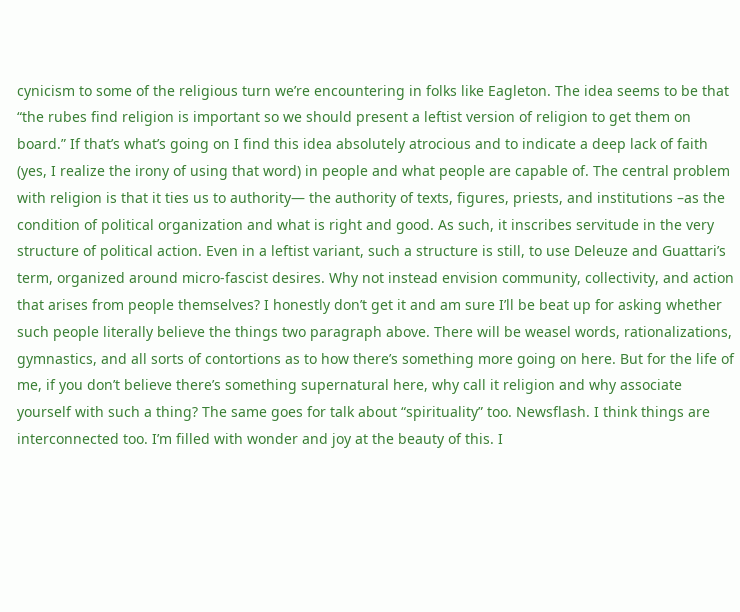cynicism to some of the religious turn we’re encountering in folks like Eagleton. The idea seems to be that “the rubes find religion is important so we should present a leftist version of religion to get them on board.” If that’s what’s going on I find this idea absolutely atrocious and to indicate a deep lack of faith (yes, I realize the irony of using that word) in people and what people are capable of. The central problem with religion is that it ties us to authority— the authority of texts, figures, priests, and institutions –as the condition of political organization and what is right and good. As such, it inscribes servitude in the very structure of political action. Even in a leftist variant, such a structure is still, to use Deleuze and Guattari’s term, organized around micro-fascist desires. Why not instead envision community, collectivity, and action that arises from people themselves? I honestly don’t get it and am sure I’ll be beat up for asking whether such people literally believe the things two paragraph above. There will be weasel words, rationalizations, gymnastics, and all sorts of contortions as to how there’s something more going on here. But for the life of me, if you don’t believe there’s something supernatural here, why call it religion and why associate yourself with such a thing? The same goes for talk about “spirituality” too. Newsflash. I think things are interconnected too. I’m filled with wonder and joy at the beauty of this. I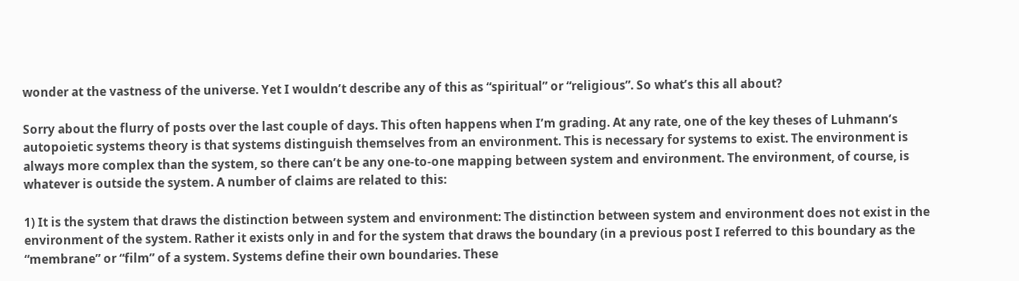wonder at the vastness of the universe. Yet I wouldn’t describe any of this as “spiritual” or “religious”. So what’s this all about?

Sorry about the flurry of posts over the last couple of days. This often happens when I’m grading. At any rate, one of the key theses of Luhmann’s autopoietic systems theory is that systems distinguish themselves from an environment. This is necessary for systems to exist. The environment is always more complex than the system, so there can’t be any one-to-one mapping between system and environment. The environment, of course, is whatever is outside the system. A number of claims are related to this:

1) It is the system that draws the distinction between system and environment: The distinction between system and environment does not exist in the environment of the system. Rather it exists only in and for the system that draws the boundary (in a previous post I referred to this boundary as the “membrane” or “film” of a system. Systems define their own boundaries. These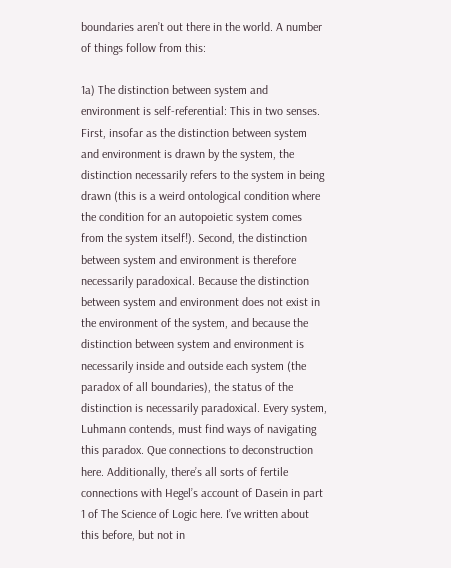boundaries aren’t out there in the world. A number of things follow from this:

1a) The distinction between system and environment is self-referential: This in two senses. First, insofar as the distinction between system and environment is drawn by the system, the distinction necessarily refers to the system in being drawn (this is a weird ontological condition where the condition for an autopoietic system comes from the system itself!). Second, the distinction between system and environment is therefore necessarily paradoxical. Because the distinction between system and environment does not exist in the environment of the system, and because the distinction between system and environment is necessarily inside and outside each system (the paradox of all boundaries), the status of the distinction is necessarily paradoxical. Every system, Luhmann contends, must find ways of navigating this paradox. Que connections to deconstruction here. Additionally, there’s all sorts of fertile connections with Hegel’s account of Dasein in part 1 of The Science of Logic here. I’ve written about this before, but not in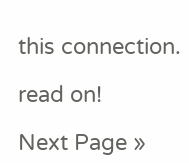this connection.

read on!

Next Page »